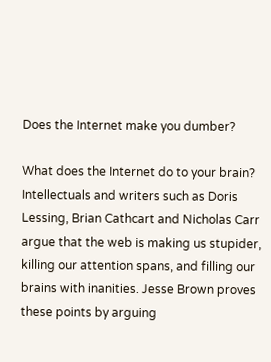Does the Internet make you dumber?

What does the Internet do to your brain? Intellectuals and writers such as Doris Lessing, Brian Cathcart and Nicholas Carr argue that the web is making us stupider, killing our attention spans, and filling our brains with inanities. Jesse Brown proves these points by arguing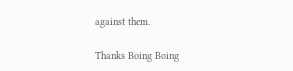against them.

Thanks Boing Boing